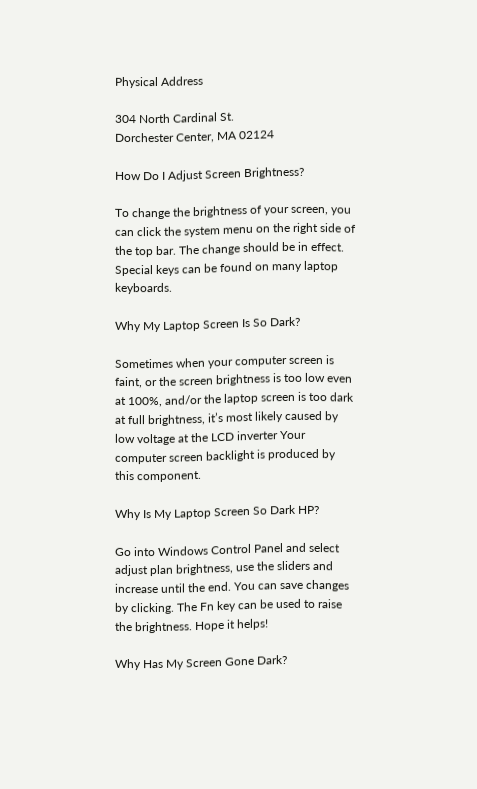Physical Address

304 North Cardinal St.
Dorchester Center, MA 02124

How Do I Adjust Screen Brightness?

To change the brightness of your screen, you can click the system menu on the right side of the top bar. The change should be in effect. Special keys can be found on many laptop keyboards.

Why My Laptop Screen Is So Dark?

Sometimes when your computer screen is faint, or the screen brightness is too low even at 100%, and/or the laptop screen is too dark at full brightness, it’s most likely caused by low voltage at the LCD inverter Your computer screen backlight is produced by this component.

Why Is My Laptop Screen So Dark HP?

Go into Windows Control Panel and select adjust plan brightness, use the sliders and increase until the end. You can save changes by clicking. The Fn key can be used to raise the brightness. Hope it helps!

Why Has My Screen Gone Dark?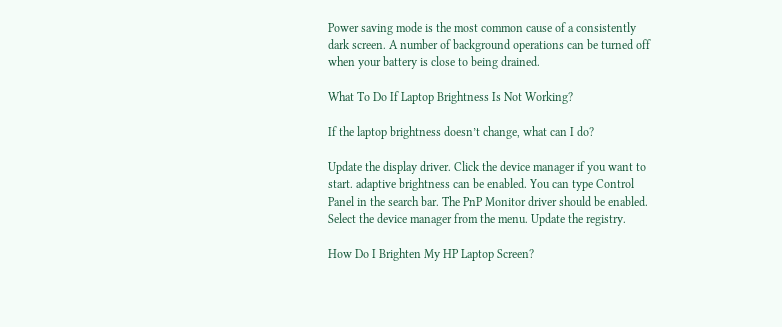Power saving mode is the most common cause of a consistently dark screen. A number of background operations can be turned off when your battery is close to being drained.

What To Do If Laptop Brightness Is Not Working?

If the laptop brightness doesn’t change, what can I do?

Update the display driver. Click the device manager if you want to start. adaptive brightness can be enabled. You can type Control Panel in the search bar. The PnP Monitor driver should be enabled. Select the device manager from the menu. Update the registry.

How Do I Brighten My HP Laptop Screen?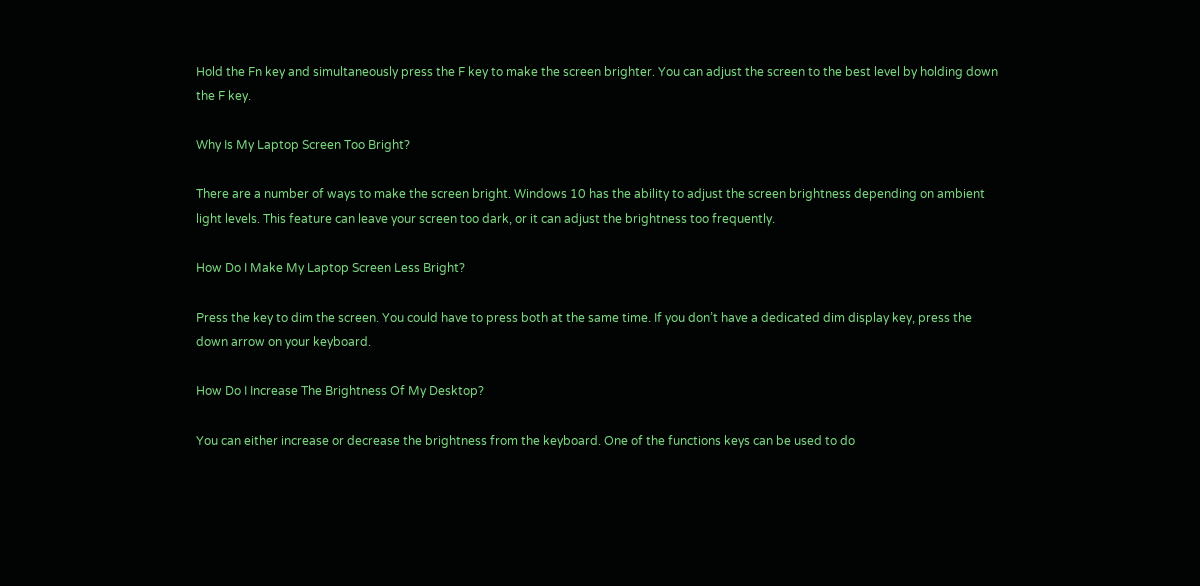Hold the Fn key and simultaneously press the F key to make the screen brighter. You can adjust the screen to the best level by holding down the F key.

Why Is My Laptop Screen Too Bright?

There are a number of ways to make the screen bright. Windows 10 has the ability to adjust the screen brightness depending on ambient light levels. This feature can leave your screen too dark, or it can adjust the brightness too frequently.

How Do I Make My Laptop Screen Less Bright?

Press the key to dim the screen. You could have to press both at the same time. If you don’t have a dedicated dim display key, press the down arrow on your keyboard.

How Do I Increase The Brightness Of My Desktop?

You can either increase or decrease the brightness from the keyboard. One of the functions keys can be used to do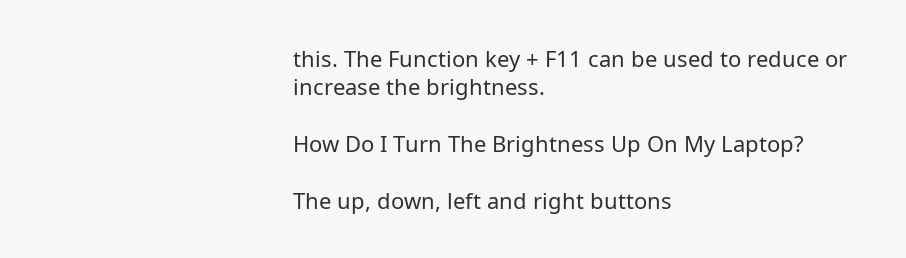this. The Function key + F11 can be used to reduce or increase the brightness.

How Do I Turn The Brightness Up On My Laptop?

The up, down, left and right buttons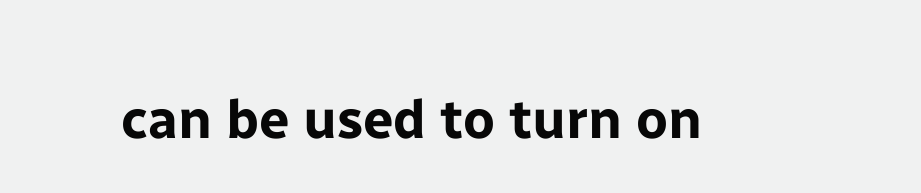can be used to turn on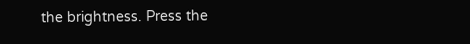the brightness. Press the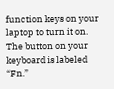function keys on your laptop to turn it on. The button on your keyboard is labeled “Fn.”